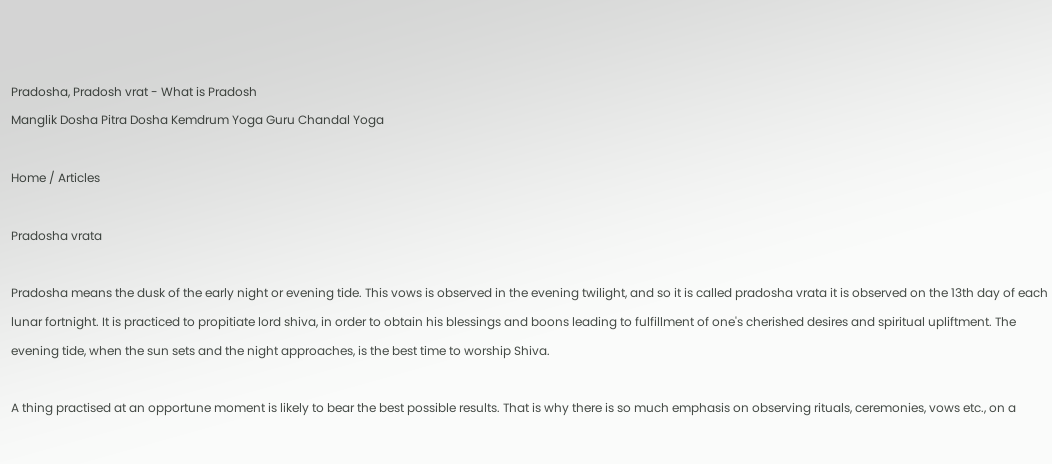Pradosha, Pradosh vrat - What is Pradosh
Manglik Dosha Pitra Dosha Kemdrum Yoga Guru Chandal Yoga

Home / Articles

Pradosha vrata

Pradosha means the dusk of the early night or evening tide. This vows is observed in the evening twilight, and so it is called pradosha vrata it is observed on the 13th day of each lunar fortnight. It is practiced to propitiate lord shiva, in order to obtain his blessings and boons leading to fulfillment of one's cherished desires and spiritual upliftment. The evening tide, when the sun sets and the night approaches, is the best time to worship Shiva.

A thing practised at an opportune moment is likely to bear the best possible results. That is why there is so much emphasis on observing rituals, ceremonies, vows etc., on a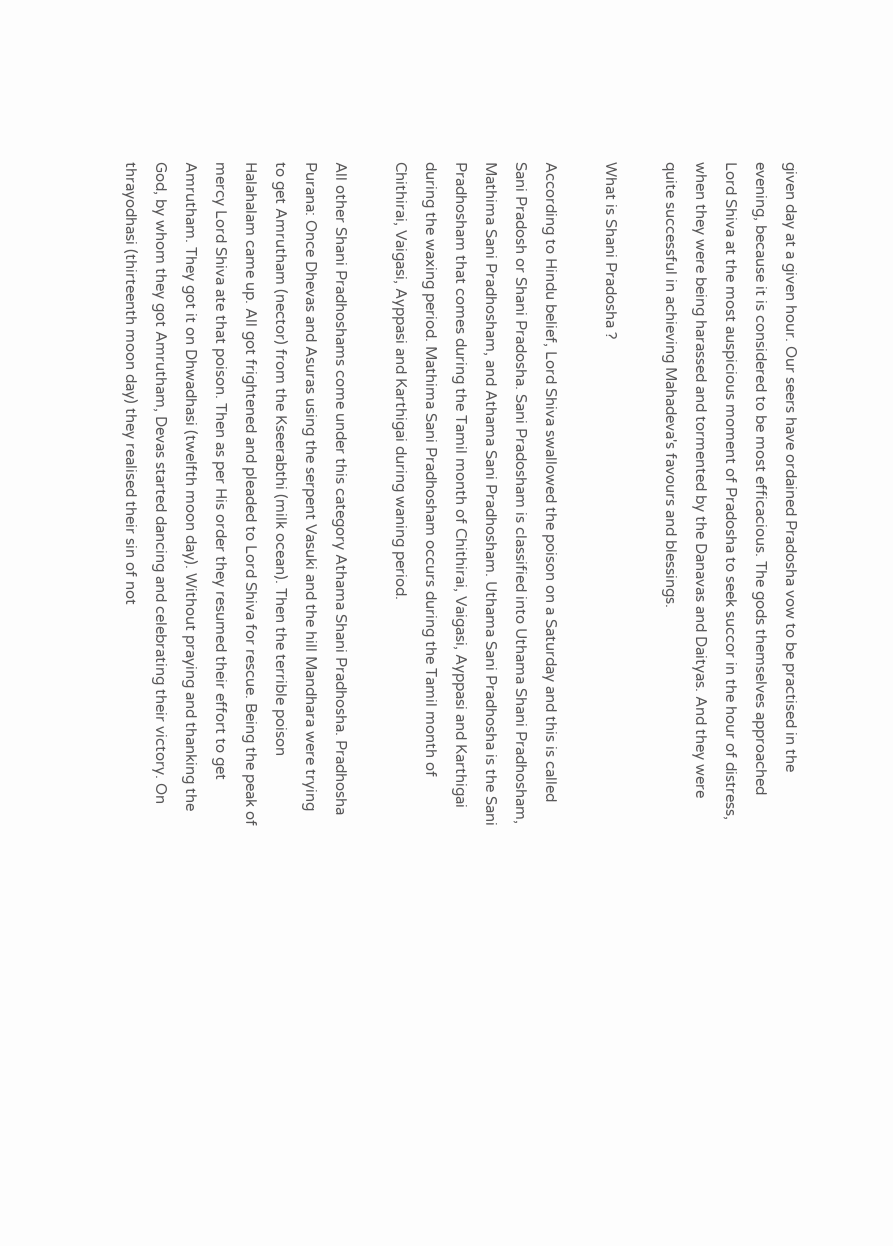given day at a given hour. Our seers have ordained Pradosha vow to be practised in the evening, because it is considered to be most efficacious. The gods themselves approached Lord Shiva at the most auspicious moment of Pradosha to seek succor in the hour of distress, when they were being harassed and tormented by the Danavas and Daityas. And they were quite successful in achieving Mahadeva's favours and blessings.

What is Shani Pradosha ?

According to Hindu belief, Lord Shiva swallowed the poison on a Saturday and this is called Sani Pradosh or Shani Pradosha. Sani Pradosham is classified into Uthama Shani Pradhosham, Mathima Sani Pradhosham, and Athama Sani Pradhosham. Uthama Sani Pradhosha is the Sani Pradhosham that comes during the Tamil month of Chithirai, Vaigasi, Ayppasi and Karthigai during the waxing period. Mathima Sani Pradhosham occurs during the Tamil month of Chithirai, Vaigasi, Ayppasi and Karthigai during waning period.

All other Shani Pradhoshams come under this category Athama Shani Pradhosha. Pradhosha Purana: Once Dhevas and Asuras using the serpent Vasuki and the hill Mandhara were trying to get Amrutham (nector) from the Kseerabthi (milk ocean). Then the terrible poison Halahalam came up. All got frightened and pleaded to Lord Shiva for rescue. Being the peak of mercy Lord Shiva ate that poison. Then as per His order they resumed their effort to get Amrutham. They got it on Dhwadhasi (twelfth moon day). Without praying and thanking the God, by whom they got Amrutham, Devas started dancing and celebrating their victory. On thrayodhasi (thirteenth moon day) they realised their sin of not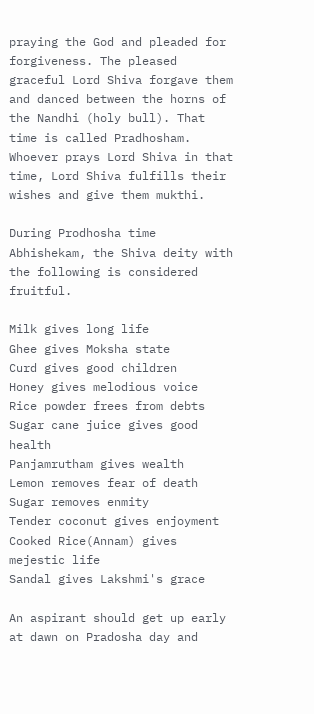praying the God and pleaded for forgiveness. The pleased graceful Lord Shiva forgave them and danced between the horns of the Nandhi (holy bull). That time is called Pradhosham. Whoever prays Lord Shiva in that time, Lord Shiva fulfills their wishes and give them mukthi.

During Prodhosha time Abhishekam, the Shiva deity with the following is considered fruitful.

Milk gives long life
Ghee gives Moksha state
Curd gives good children
Honey gives melodious voice
Rice powder frees from debts
Sugar cane juice gives good health
Panjamrutham gives wealth
Lemon removes fear of death
Sugar removes enmity
Tender coconut gives enjoyment
Cooked Rice(Annam) gives mejestic life
Sandal gives Lakshmi's grace

An aspirant should get up early at dawn on Pradosha day and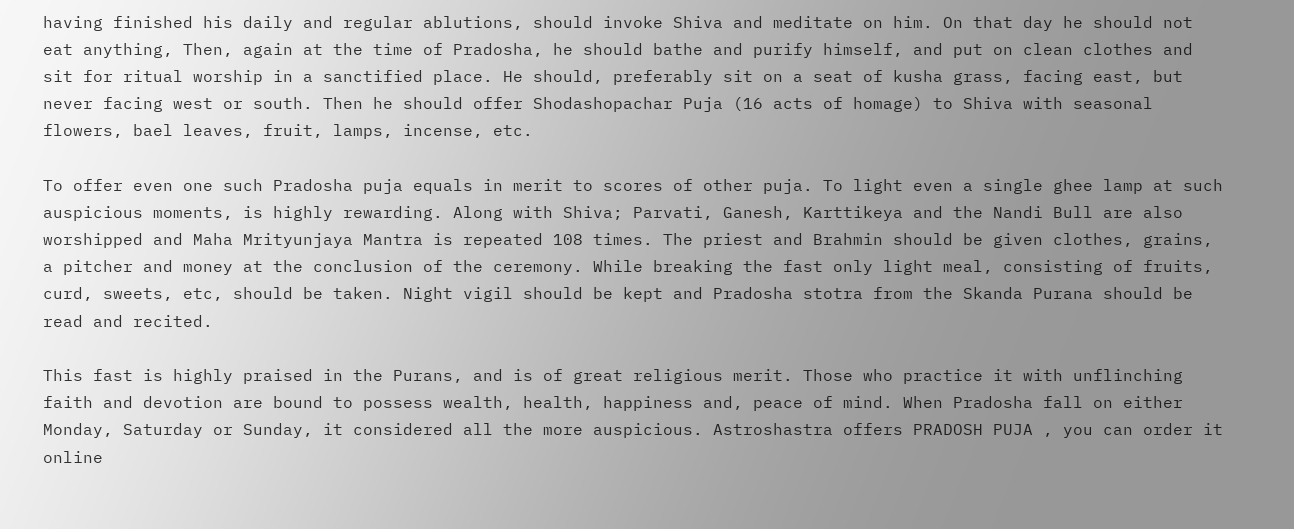having finished his daily and regular ablutions, should invoke Shiva and meditate on him. On that day he should not eat anything, Then, again at the time of Pradosha, he should bathe and purify himself, and put on clean clothes and sit for ritual worship in a sanctified place. He should, preferably sit on a seat of kusha grass, facing east, but never facing west or south. Then he should offer Shodashopachar Puja (16 acts of homage) to Shiva with seasonal flowers, bael leaves, fruit, lamps, incense, etc.

To offer even one such Pradosha puja equals in merit to scores of other puja. To light even a single ghee lamp at such auspicious moments, is highly rewarding. Along with Shiva; Parvati, Ganesh, Karttikeya and the Nandi Bull are also worshipped and Maha Mrityunjaya Mantra is repeated 108 times. The priest and Brahmin should be given clothes, grains, a pitcher and money at the conclusion of the ceremony. While breaking the fast only light meal, consisting of fruits, curd, sweets, etc, should be taken. Night vigil should be kept and Pradosha stotra from the Skanda Purana should be read and recited.

This fast is highly praised in the Purans, and is of great religious merit. Those who practice it with unflinching faith and devotion are bound to possess wealth, health, happiness and, peace of mind. When Pradosha fall on either Monday, Saturday or Sunday, it considered all the more auspicious. Astroshastra offers PRADOSH PUJA , you can order it online